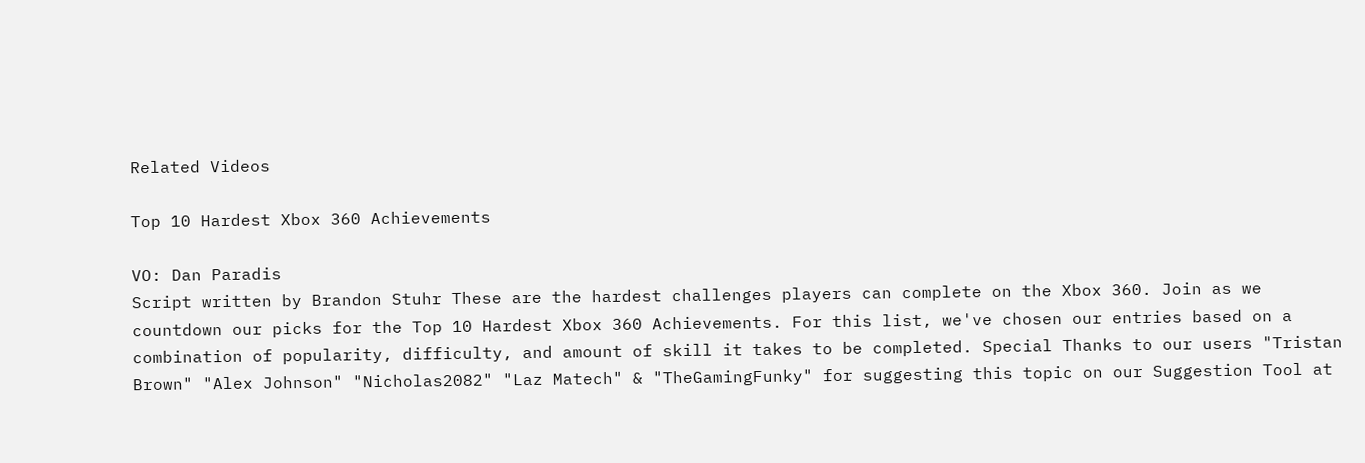Related Videos

Top 10 Hardest Xbox 360 Achievements

VO: Dan Paradis
Script written by Brandon Stuhr These are the hardest challenges players can complete on the Xbox 360. Join as we countdown our picks for the Top 10 Hardest Xbox 360 Achievements. For this list, we've chosen our entries based on a combination of popularity, difficulty, and amount of skill it takes to be completed. Special Thanks to our users "Tristan Brown" "Alex Johnson" "Nicholas2082" "Laz Matech" & "TheGamingFunky" for suggesting this topic on our Suggestion Tool at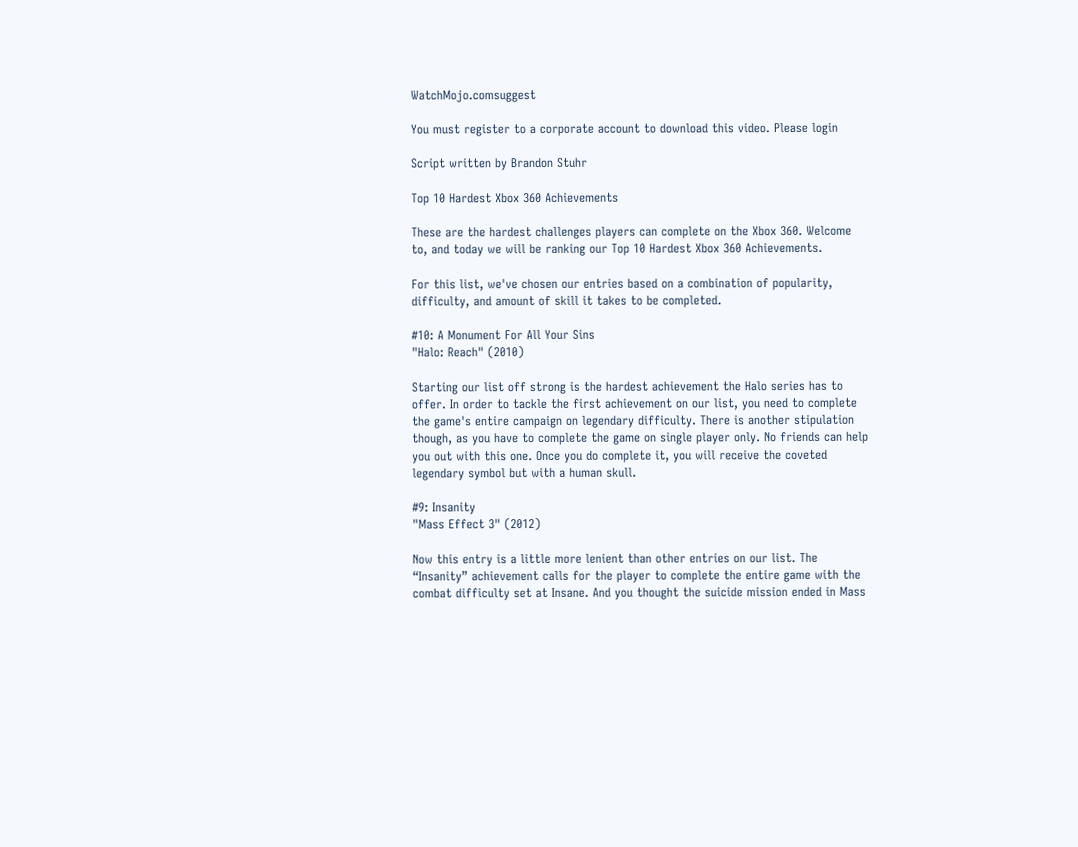WatchMojo.comsuggest

You must register to a corporate account to download this video. Please login

Script written by Brandon Stuhr

Top 10 Hardest Xbox 360 Achievements

These are the hardest challenges players can complete on the Xbox 360. Welcome to, and today we will be ranking our Top 10 Hardest Xbox 360 Achievements.

For this list, we've chosen our entries based on a combination of popularity, difficulty, and amount of skill it takes to be completed.

#10: A Monument For All Your Sins
"Halo: Reach" (2010)

Starting our list off strong is the hardest achievement the Halo series has to offer. In order to tackle the first achievement on our list, you need to complete the game's entire campaign on legendary difficulty. There is another stipulation though, as you have to complete the game on single player only. No friends can help you out with this one. Once you do complete it, you will receive the coveted legendary symbol but with a human skull.

#9: Insanity
"Mass Effect 3" (2012)

Now this entry is a little more lenient than other entries on our list. The “Insanity” achievement calls for the player to complete the entire game with the combat difficulty set at Insane. And you thought the suicide mission ended in Mass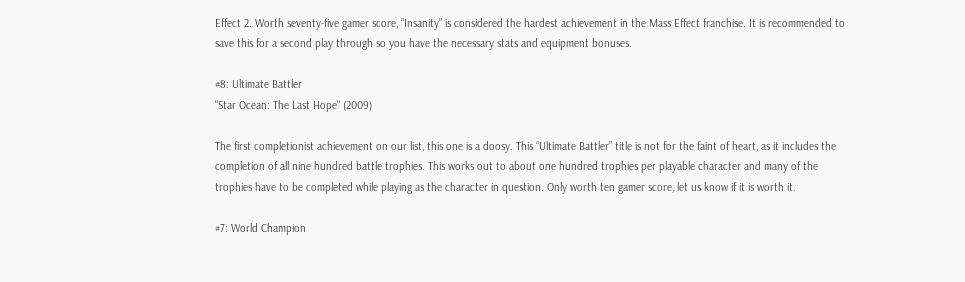Effect 2. Worth seventy-five gamer score, “Insanity” is considered the hardest achievement in the Mass Effect franchise. It is recommended to save this for a second play through so you have the necessary stats and equipment bonuses.

#8: Ultimate Battler
"Star Ocean: The Last Hope" (2009)

The first completionist achievement on our list, this one is a doosy. This “Ultimate Battler” title is not for the faint of heart, as it includes the completion of all nine hundred battle trophies. This works out to about one hundred trophies per playable character and many of the trophies have to be completed while playing as the character in question. Only worth ten gamer score, let us know if it is worth it.

#7: World Champion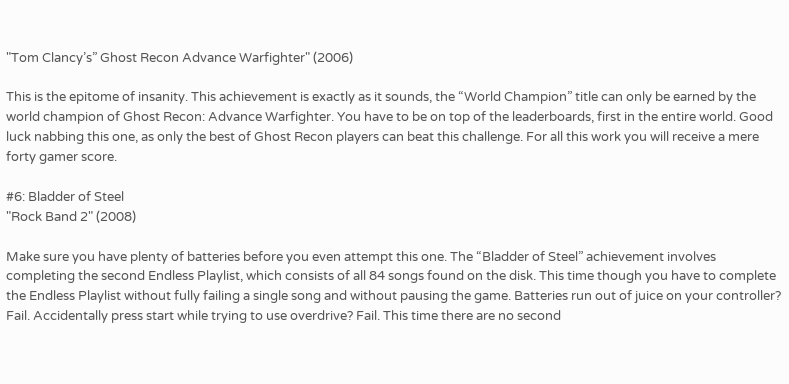"Tom Clancy’s” Ghost Recon Advance Warfighter" (2006)

This is the epitome of insanity. This achievement is exactly as it sounds, the “World Champion” title can only be earned by the world champion of Ghost Recon: Advance Warfighter. You have to be on top of the leaderboards, first in the entire world. Good luck nabbing this one, as only the best of Ghost Recon players can beat this challenge. For all this work you will receive a mere forty gamer score.

#6: Bladder of Steel
"Rock Band 2" (2008)

Make sure you have plenty of batteries before you even attempt this one. The “Bladder of Steel” achievement involves completing the second Endless Playlist, which consists of all 84 songs found on the disk. This time though you have to complete the Endless Playlist without fully failing a single song and without pausing the game. Batteries run out of juice on your controller? Fail. Accidentally press start while trying to use overdrive? Fail. This time there are no second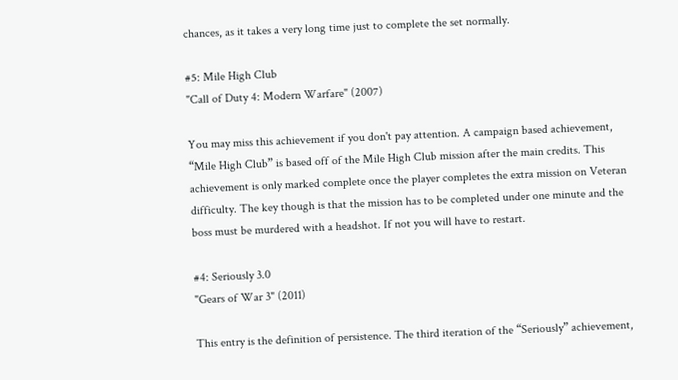chances, as it takes a very long time just to complete the set normally.

#5: Mile High Club
"Call of Duty 4: Modern Warfare" (2007)

You may miss this achievement if you don't pay attention. A campaign based achievement, “Mile High Club” is based off of the Mile High Club mission after the main credits. This achievement is only marked complete once the player completes the extra mission on Veteran difficulty. The key though is that the mission has to be completed under one minute and the boss must be murdered with a headshot. If not you will have to restart.

#4: Seriously 3.0
"Gears of War 3" (2011)

This entry is the definition of persistence. The third iteration of the “Seriously” achievement,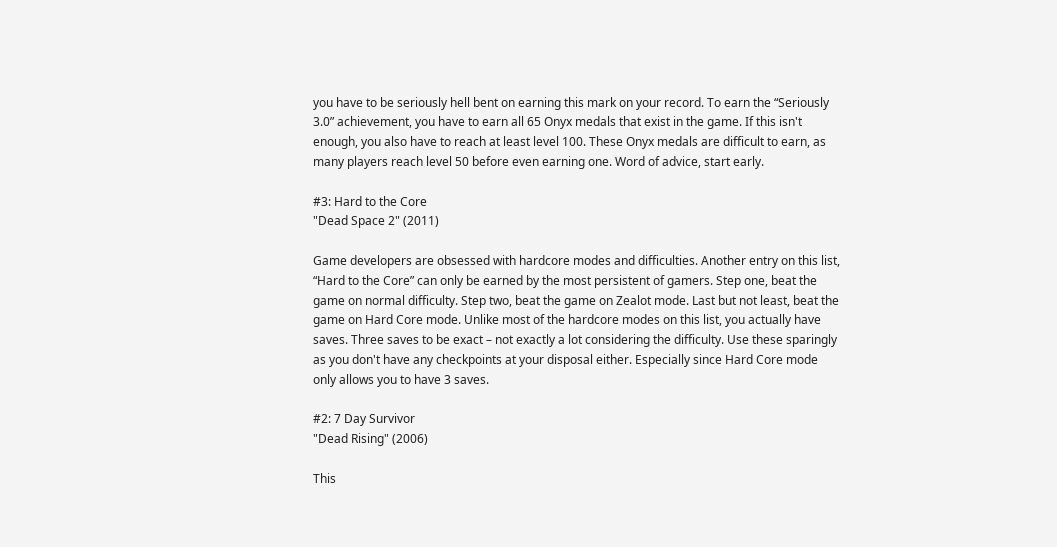you have to be seriously hell bent on earning this mark on your record. To earn the “Seriously 3.0” achievement, you have to earn all 65 Onyx medals that exist in the game. If this isn't enough, you also have to reach at least level 100. These Onyx medals are difficult to earn, as many players reach level 50 before even earning one. Word of advice, start early.

#3: Hard to the Core
"Dead Space 2" (2011)

Game developers are obsessed with hardcore modes and difficulties. Another entry on this list, “Hard to the Core” can only be earned by the most persistent of gamers. Step one, beat the game on normal difficulty. Step two, beat the game on Zealot mode. Last but not least, beat the game on Hard Core mode. Unlike most of the hardcore modes on this list, you actually have saves. Three saves to be exact – not exactly a lot considering the difficulty. Use these sparingly as you don't have any checkpoints at your disposal either. Especially since Hard Core mode only allows you to have 3 saves.

#2: 7 Day Survivor
"Dead Rising" (2006)

This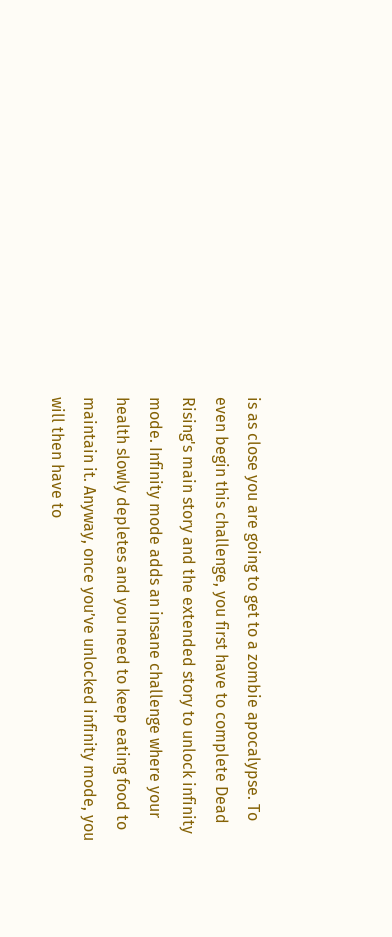is as close you are going to get to a zombie apocalypse. To even begin this challenge, you first have to complete Dead Rising's main story and the extended story to unlock infinity mode. Infinity mode adds an insane challenge where your health slowly depletes and you need to keep eating food to maintain it. Anyway, once you’ve unlocked infinity mode, you will then have to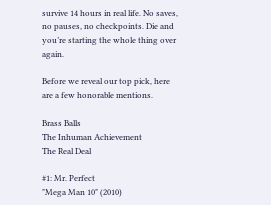survive 14 hours in real life. No saves, no pauses, no checkpoints. Die and you’re starting the whole thing over again.

Before we reveal our top pick, here are a few honorable mentions.

Brass Balls
The Inhuman Achievement
The Real Deal

#1: Mr. Perfect
"Mega Man 10" (2010)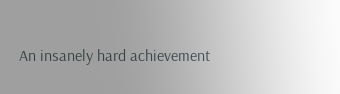An insanely hard achievement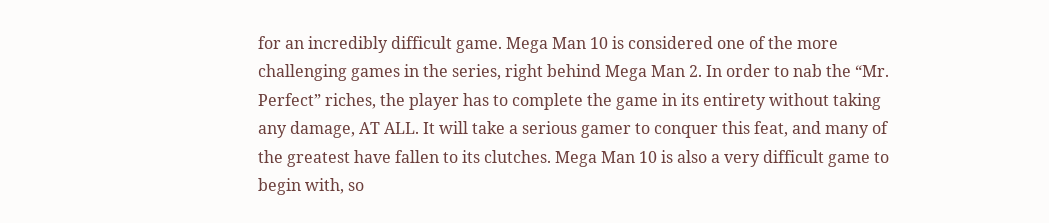for an incredibly difficult game. Mega Man 10 is considered one of the more challenging games in the series, right behind Mega Man 2. In order to nab the “Mr. Perfect” riches, the player has to complete the game in its entirety without taking any damage, AT ALL. It will take a serious gamer to conquer this feat, and many of the greatest have fallen to its clutches. Mega Man 10 is also a very difficult game to begin with, so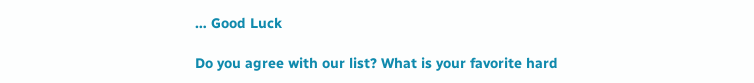… Good Luck

Do you agree with our list? What is your favorite hard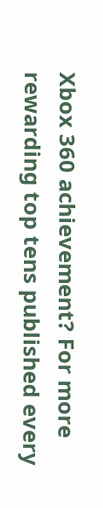Xbox 360 achievement? For more rewarding top tens published every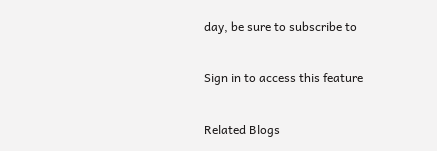day, be sure to subscribe to

Sign in to access this feature

Related Blogs